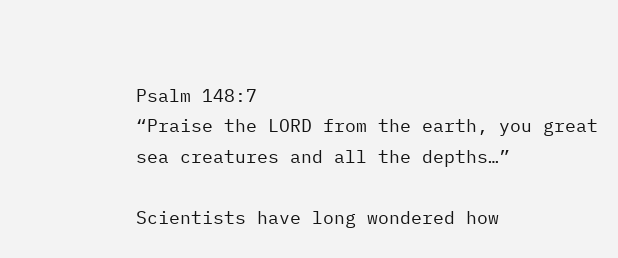Psalm 148:7
“Praise the LORD from the earth, you great sea creatures and all the depths…”

Scientists have long wondered how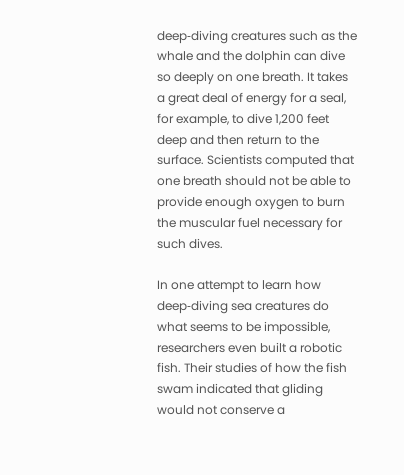deep‑diving creatures such as the whale and the dolphin can dive so deeply on one breath. It takes a great deal of energy for a seal, for example, to dive 1,200 feet deep and then return to the surface. Scientists computed that one breath should not be able to provide enough oxygen to burn the muscular fuel necessary for such dives.

In one attempt to learn how deep‑diving sea creatures do what seems to be impossible, researchers even built a robotic fish. Their studies of how the fish swam indicated that gliding would not conserve a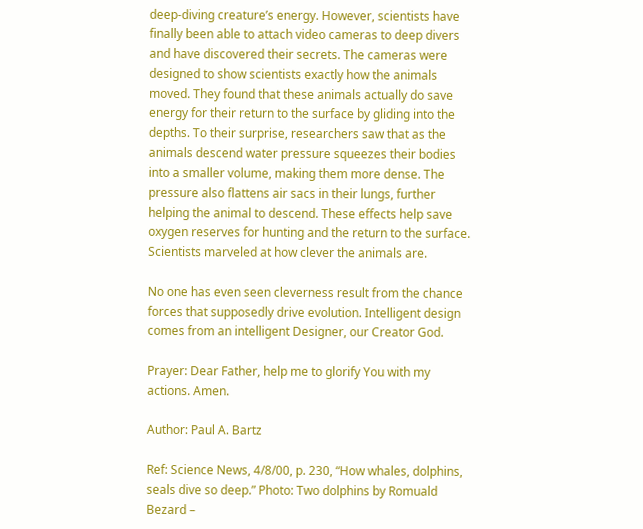deep‑diving creature’s energy. However, scientists have finally been able to attach video cameras to deep divers and have discovered their secrets. The cameras were designed to show scientists exactly how the animals moved. They found that these animals actually do save energy for their return to the surface by gliding into the depths. To their surprise, researchers saw that as the animals descend water pressure squeezes their bodies into a smaller volume, making them more dense. The pressure also flattens air sacs in their lungs, further helping the animal to descend. These effects help save oxygen reserves for hunting and the return to the surface. Scientists marveled at how clever the animals are.

No one has even seen cleverness result from the chance forces that supposedly drive evolution. Intelligent design comes from an intelligent Designer, our Creator God.

Prayer: Dear Father, help me to glorify You with my actions. Amen.

Author: Paul A. Bartz

Ref: Science News, 4/8/00, p. 230, “How whales, dolphins, seals dive so deep.” Photo: Two dolphins by Romuald Bezard –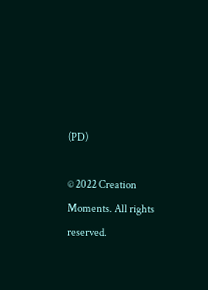(PD)

© 2022 Creation Moments. All rights reserved.